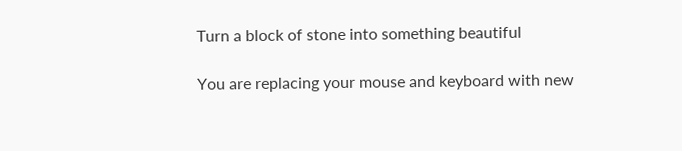Turn a block of stone into something beautiful

You are replacing your mouse and keyboard with new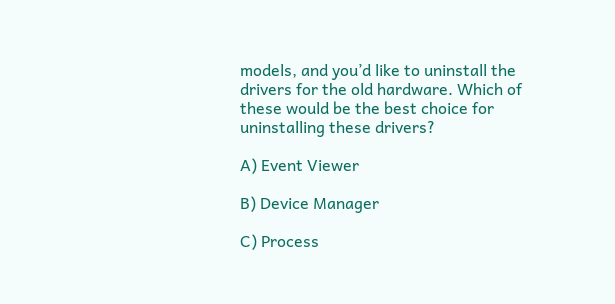models, and you’d like to uninstall the drivers for the old hardware. Which of these would be the best choice for uninstalling these drivers?

A) Event Viewer

B) Device Manager

C) Process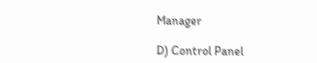Manager

D) Control Panel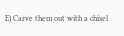E) Carve them out with a chisel